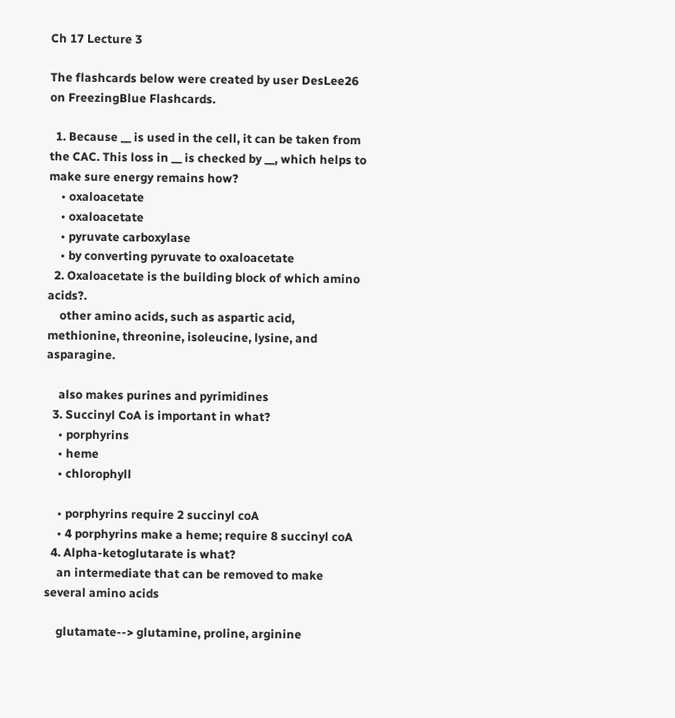Ch 17 Lecture 3

The flashcards below were created by user DesLee26 on FreezingBlue Flashcards.

  1. Because __ is used in the cell, it can be taken from the CAC. This loss in __ is checked by __, which helps to make sure energy remains how?
    • oxaloacetate
    • oxaloacetate
    • pyruvate carboxylase
    • by converting pyruvate to oxaloacetate
  2. Oxaloacetate is the building block of which amino acids?.
    other amino acids, such as aspartic acid, methionine, threonine, isoleucine, lysine, and asparagine.

    also makes purines and pyrimidines
  3. Succinyl CoA is important in what?
    • porphyrins
    • heme
    • chlorophyll

    • porphyrins require 2 succinyl coA
    • 4 porphyrins make a heme; require 8 succinyl coA
  4. Alpha-ketoglutarate is what?
    an intermediate that can be removed to make several amino acids

    glutamate--> glutamine, proline, arginine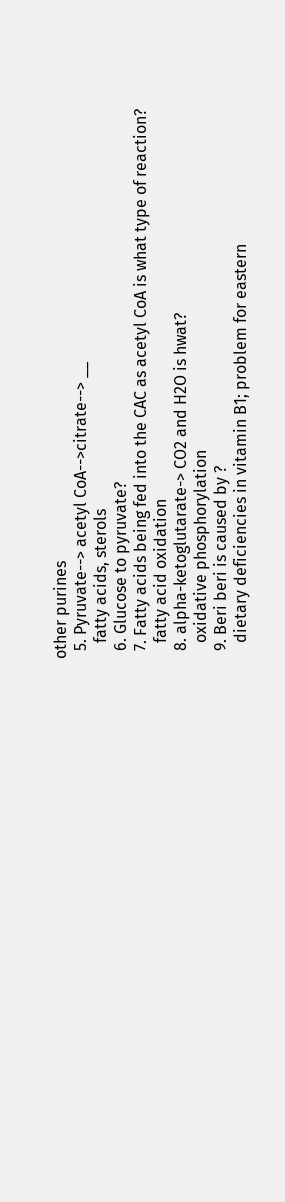other purines
  5. Pyruvate--> acetyl CoA-->citrate--> __
    fatty acids, sterols
  6. Glucose to pyruvate?
  7. Fatty acids being fed into the CAC as acetyl CoA is what type of reaction?
    fatty acid oxidation
  8. alpha-ketoglutarate-> CO2 and H2O is hwat?
    oxidative phosphorylation
  9. Beri beri is caused by ?
    dietary deficiencies in vitamin B1; problem for eastern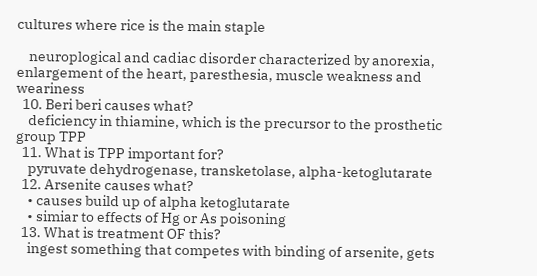cultures where rice is the main staple

    neuroplogical and cadiac disorder characterized by anorexia, enlargement of the heart, paresthesia, muscle weakness and weariness
  10. Beri beri causes what?
    deficiency in thiamine, which is the precursor to the prosthetic group TPP
  11. What is TPP important for?
    pyruvate dehydrogenase, transketolase, alpha-ketoglutarate
  12. Arsenite causes what?
    • causes build up of alpha ketoglutarate
    • simiar to effects of Hg or As poisoning
  13. What is treatment OF this?
    ingest something that competes with binding of arsenite, gets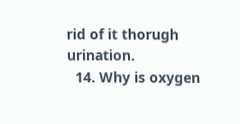rid of it thorugh urination.
  14. Why is oxygen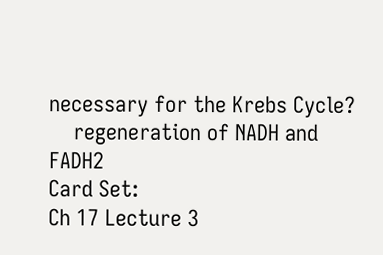necessary for the Krebs Cycle?
    regeneration of NADH and FADH2
Card Set:
Ch 17 Lecture 3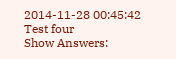2014-11-28 00:45:42
Test four
Show Answers: